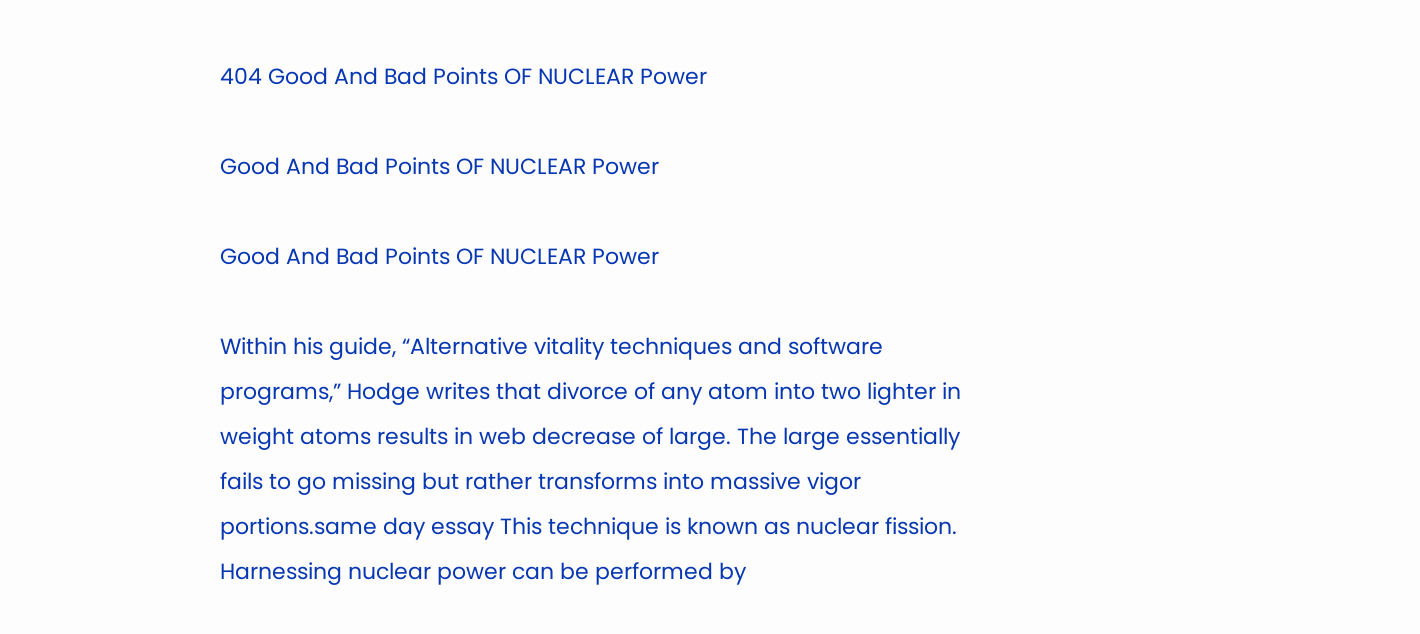404 Good And Bad Points OF NUCLEAR Power

Good And Bad Points OF NUCLEAR Power

Good And Bad Points OF NUCLEAR Power

Within his guide, “Alternative vitality techniques and software programs,” Hodge writes that divorce of any atom into two lighter in weight atoms results in web decrease of large. The large essentially fails to go missing but rather transforms into massive vigor portions.same day essay This technique is known as nuclear fission. Harnessing nuclear power can be performed by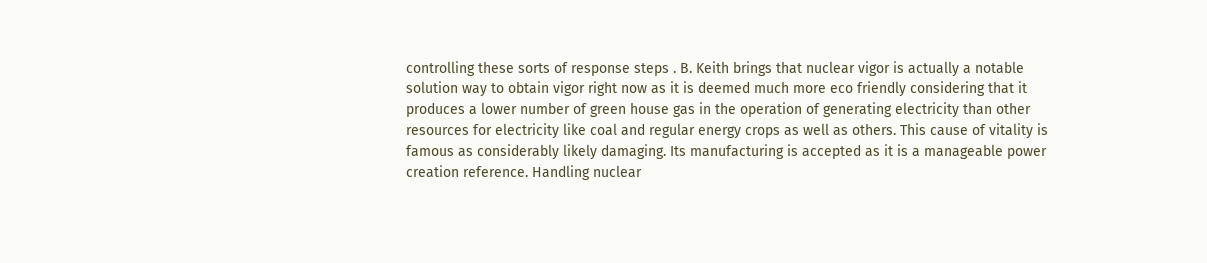controlling these sorts of response steps . B. Keith brings that nuclear vigor is actually a notable solution way to obtain vigor right now as it is deemed much more eco friendly considering that it produces a lower number of green house gas in the operation of generating electricity than other resources for electricity like coal and regular energy crops as well as others. This cause of vitality is famous as considerably likely damaging. Its manufacturing is accepted as it is a manageable power creation reference. Handling nuclear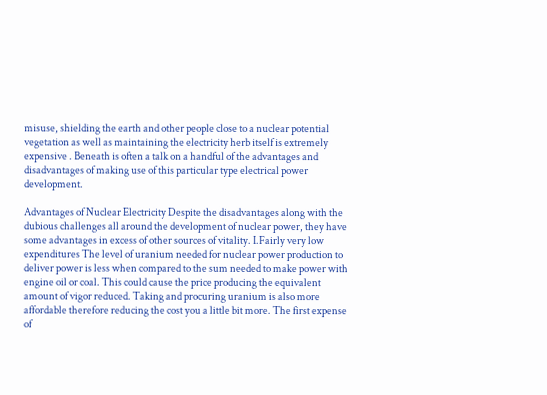misuse, shielding the earth and other people close to a nuclear potential vegetation as well as maintaining the electricity herb itself is extremely expensive . Beneath is often a talk on a handful of the advantages and disadvantages of making use of this particular type electrical power development.

Advantages of Nuclear Electricity Despite the disadvantages along with the dubious challenges all around the development of nuclear power, they have some advantages in excess of other sources of vitality. I.Fairly very low expenditures The level of uranium needed for nuclear power production to deliver power is less when compared to the sum needed to make power with engine oil or coal. This could cause the price producing the equivalent amount of vigor reduced. Taking and procuring uranium is also more affordable therefore reducing the cost you a little bit more. The first expense of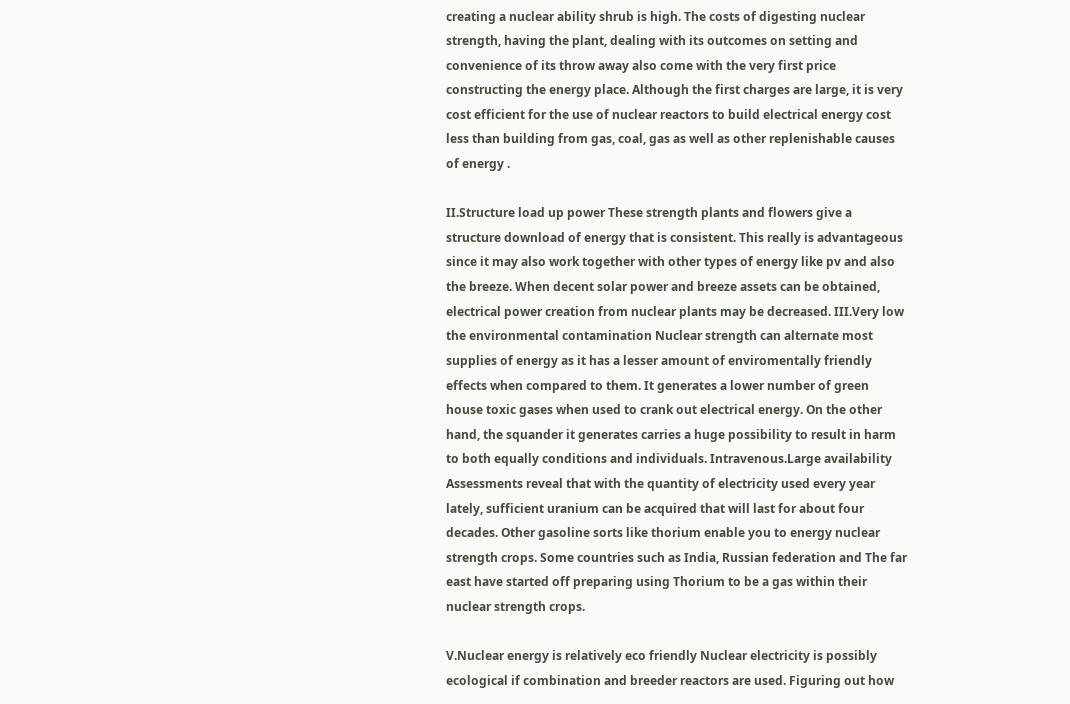creating a nuclear ability shrub is high. The costs of digesting nuclear strength, having the plant, dealing with its outcomes on setting and convenience of its throw away also come with the very first price constructing the energy place. Although the first charges are large, it is very cost efficient for the use of nuclear reactors to build electrical energy cost less than building from gas, coal, gas as well as other replenishable causes of energy .

II.Structure load up power These strength plants and flowers give a structure download of energy that is consistent. This really is advantageous since it may also work together with other types of energy like pv and also the breeze. When decent solar power and breeze assets can be obtained, electrical power creation from nuclear plants may be decreased. III.Very low the environmental contamination Nuclear strength can alternate most supplies of energy as it has a lesser amount of enviromentally friendly effects when compared to them. It generates a lower number of green house toxic gases when used to crank out electrical energy. On the other hand, the squander it generates carries a huge possibility to result in harm to both equally conditions and individuals. Intravenous.Large availability Assessments reveal that with the quantity of electricity used every year lately, sufficient uranium can be acquired that will last for about four decades. Other gasoline sorts like thorium enable you to energy nuclear strength crops. Some countries such as India, Russian federation and The far east have started off preparing using Thorium to be a gas within their nuclear strength crops.

V.Nuclear energy is relatively eco friendly Nuclear electricity is possibly ecological if combination and breeder reactors are used. Figuring out how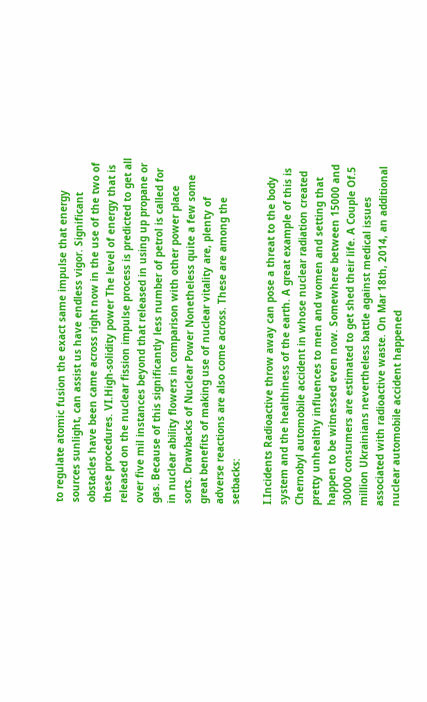to regulate atomic fusion the exact same impulse that energy sources sunlight, can assist us have endless vigor. Significant obstacles have been came across right now in the use of the two of these procedures. VI.High-solidity power The level of energy that is released on the nuclear fission impulse process is predicted to get all over five mil instances beyond that released in using up propane or gas. Because of this significantly less number of petrol is called for in nuclear ability flowers in comparison with other power place sorts. Drawbacks of Nuclear Power Nonetheless quite a few some great benefits of making use of nuclear vitality are, plenty of adverse reactions are also come across. These are among the setbacks:

I.Incidents Radioactive throw away can pose a threat to the body system and the healthiness of the earth. A great example of this is Chernobyl automobile accident in whose nuclear radiation created pretty unhealthy influences to men and women and setting that happen to be witnessed even now. Somewhere between 15000 and 30000 consumers are estimated to get shed their life. A Couple Of.5 million Ukrainians nevertheless battle against medical issues associated with radioactive waste. On Mar 18th, 2014, an additional nuclear automobile accident happened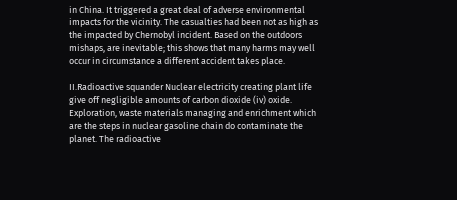in China. It triggered a great deal of adverse environmental impacts for the vicinity. The casualties had been not as high as the impacted by Chernobyl incident. Based on the outdoors mishaps, are inevitable; this shows that many harms may well occur in circumstance a different accident takes place.

II.Radioactive squander Nuclear electricity creating plant life give off negligible amounts of carbon dioxide (iv) oxide. Exploration, waste materials managing and enrichment which are the steps in nuclear gasoline chain do contaminate the planet. The radioactive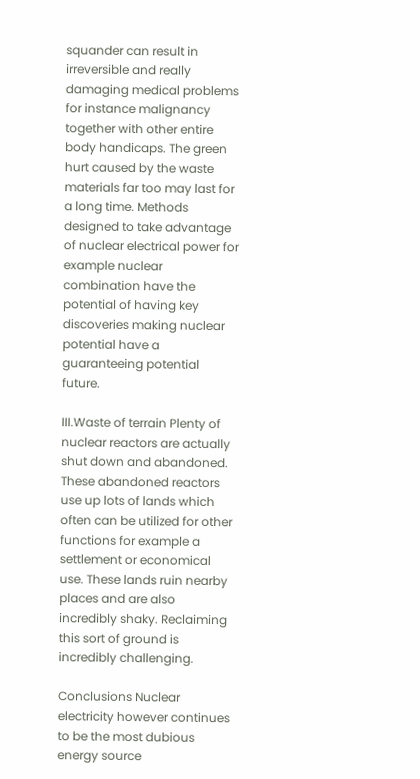squander can result in irreversible and really damaging medical problems for instance malignancy together with other entire body handicaps. The green hurt caused by the waste materials far too may last for a long time. Methods designed to take advantage of nuclear electrical power for example nuclear combination have the potential of having key discoveries making nuclear potential have a guaranteeing potential future.

III.Waste of terrain Plenty of nuclear reactors are actually shut down and abandoned. These abandoned reactors use up lots of lands which often can be utilized for other functions for example a settlement or economical use. These lands ruin nearby places and are also incredibly shaky. Reclaiming this sort of ground is incredibly challenging.

Conclusions Nuclear electricity however continues to be the most dubious energy source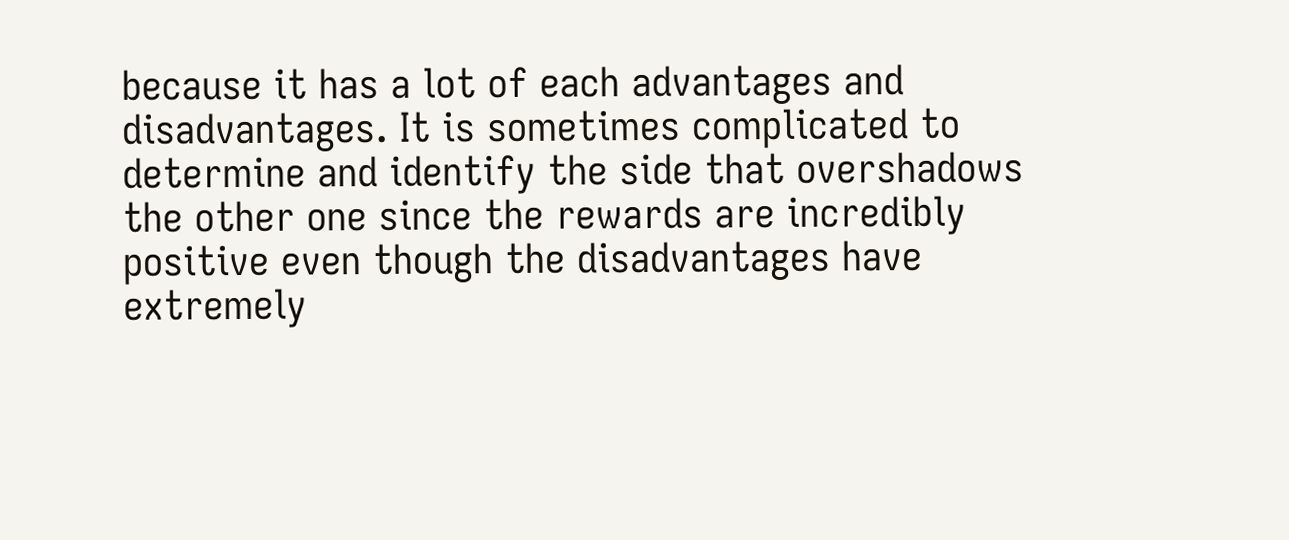because it has a lot of each advantages and disadvantages. It is sometimes complicated to determine and identify the side that overshadows the other one since the rewards are incredibly positive even though the disadvantages have extremely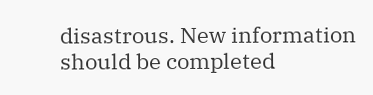disastrous. New information should be completed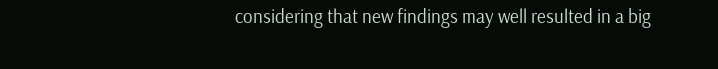considering that new findings may well resulted in a big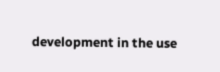development in the use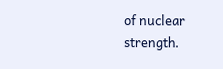of nuclear strength.